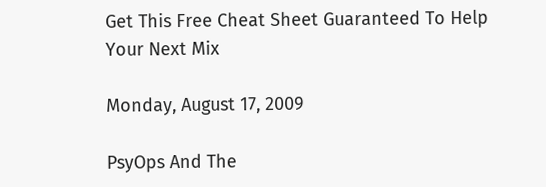Get This Free Cheat Sheet Guaranteed To Help Your Next Mix

Monday, August 17, 2009

PsyOps And The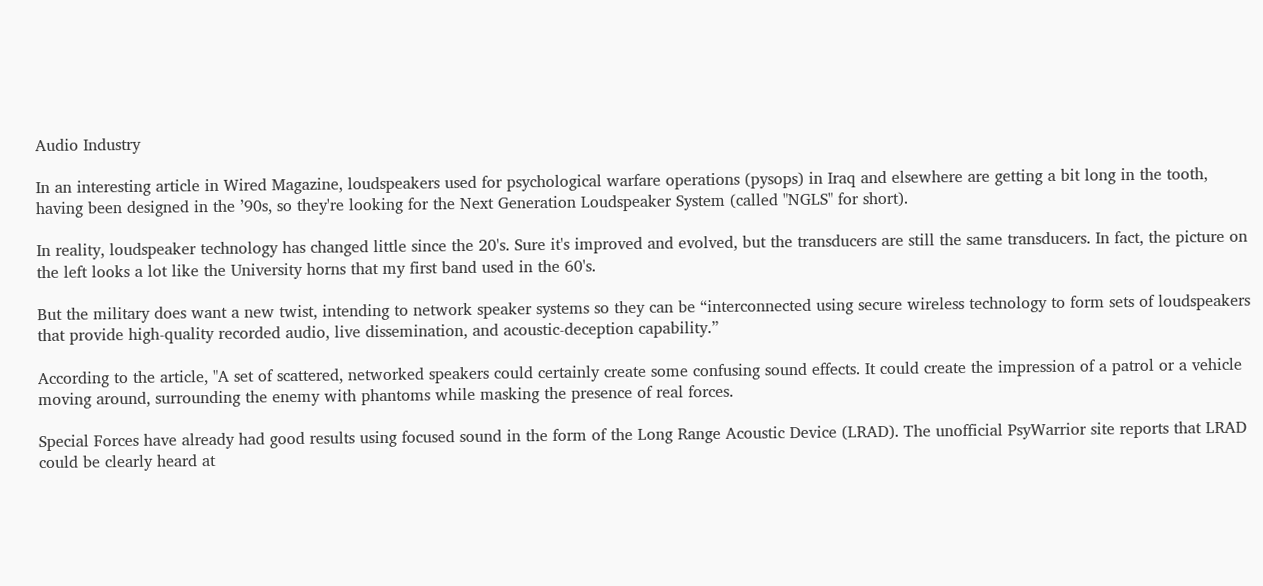Audio Industry

In an interesting article in Wired Magazine, loudspeakers used for psychological warfare operations (pysops) in Iraq and elsewhere are getting a bit long in the tooth, having been designed in the ’90s, so they're looking for the Next Generation Loudspeaker System (called "NGLS" for short).

In reality, loudspeaker technology has changed little since the 20's. Sure it's improved and evolved, but the transducers are still the same transducers. In fact, the picture on the left looks a lot like the University horns that my first band used in the 60's.

But the military does want a new twist, intending to network speaker systems so they can be “interconnected using secure wireless technology to form sets of loudspeakers that provide high-quality recorded audio, live dissemination, and acoustic-deception capability.”

According to the article, "A set of scattered, networked speakers could certainly create some confusing sound effects. It could create the impression of a patrol or a vehicle moving around, surrounding the enemy with phantoms while masking the presence of real forces.

Special Forces have already had good results using focused sound in the form of the Long Range Acoustic Device (LRAD). The unofficial PsyWarrior site reports that LRAD could be clearly heard at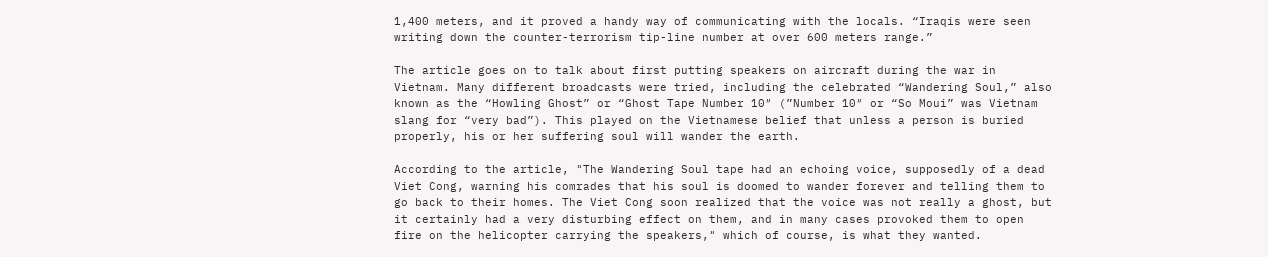1,400 meters, and it proved a handy way of communicating with the locals. “Iraqis were seen writing down the counter-terrorism tip-line number at over 600 meters range.”

The article goes on to talk about first putting speakers on aircraft during the war in Vietnam. Many different broadcasts were tried, including the celebrated “Wandering Soul,” also known as the “Howling Ghost” or “Ghost Tape Number 10″ (”Number 10″ or “So Moui” was Vietnam slang for “very bad”). This played on the Vietnamese belief that unless a person is buried properly, his or her suffering soul will wander the earth.

According to the article, "The Wandering Soul tape had an echoing voice, supposedly of a dead Viet Cong, warning his comrades that his soul is doomed to wander forever and telling them to go back to their homes. The Viet Cong soon realized that the voice was not really a ghost, but it certainly had a very disturbing effect on them, and in many cases provoked them to open fire on the helicopter carrying the speakers," which of course, is what they wanted.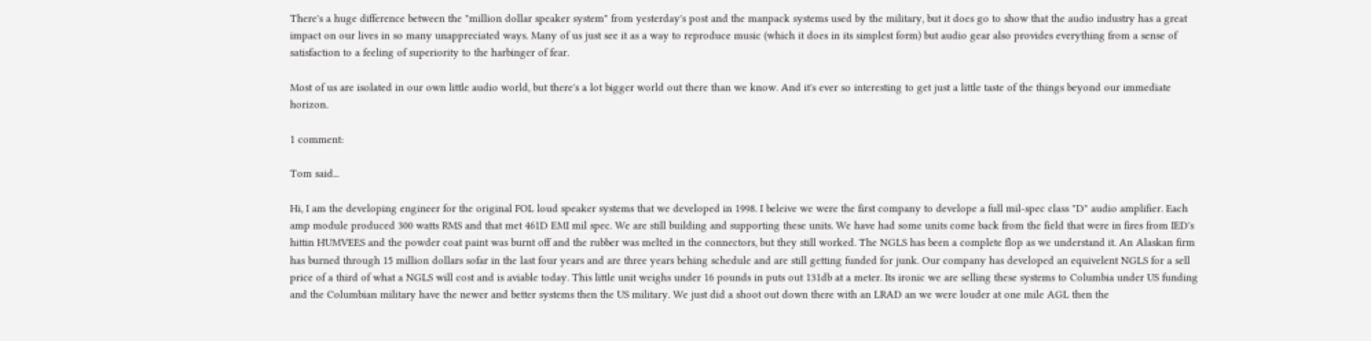There's a huge difference between the "million dollar speaker system" from yesterday's post and the manpack systems used by the military, but it does go to show that the audio industry has a great impact on our lives in so many unappreciated ways. Many of us just see it as a way to reproduce music (which it does in its simplest form) but audio gear also provides everything from a sense of satisfaction to a feeling of superiority to the harbinger of fear.

Most of us are isolated in our own little audio world, but there's a lot bigger world out there than we know. And it's ever so interesting to get just a little taste of the things beyond our immediate horizon.

1 comment:

Tom said...

Hi, I am the developing engineer for the original FOL loud speaker systems that we developed in 1998. I beleive we were the first company to develope a full mil-spec class "D" audio amplifier. Each amp module produced 300 watts RMS and that met 461D EMI mil spec. We are still building and supporting these units. We have had some units come back from the field that were in fires from IED's hittin HUMVEES and the powder coat paint was burnt off and the rubber was melted in the connectors, but they still worked. The NGLS has been a complete flop as we understand it. An Alaskan firm has burned through 15 million dollars sofar in the last four years and are three years behing schedule and are still getting funded for junk. Our company has developed an equivelent NGLS for a sell price of a third of what a NGLS will cost and is aviable today. This little unit weighs under 16 pounds in puts out 131db at a meter. Its ironic we are selling these systems to Columbia under US funding and the Columbian military have the newer and better systems then the US military. We just did a shoot out down there with an LRAD an we were louder at one mile AGL then the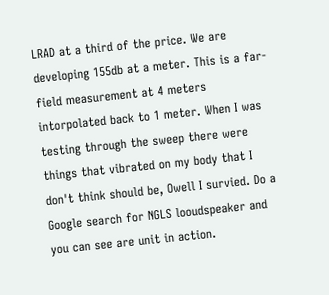LRAD at a third of the price. We are developing 155db at a meter. This is a far-field measurement at 4 meters intorpolated back to 1 meter. When I was testing through the sweep there were things that vibrated on my body that I don't think should be, Owell I survied. Do a Google search for NGLS looudspeaker and you can see are unit in action.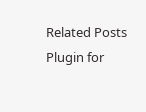Related Posts Plugin for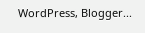WordPress, Blogger...